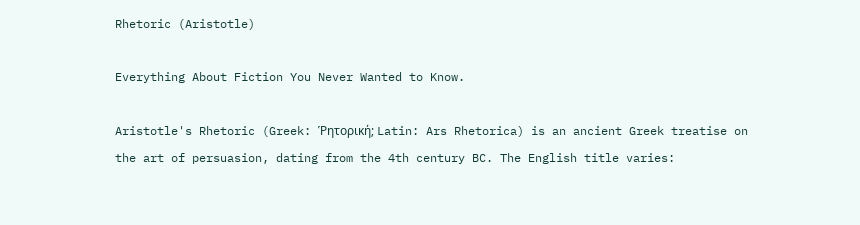Rhetoric (Aristotle)

Everything About Fiction You Never Wanted to Know.

Aristotle's Rhetoric (Greek: Ῥητορική; Latin: Ars Rhetorica) is an ancient Greek treatise on the art of persuasion, dating from the 4th century BC. The English title varies: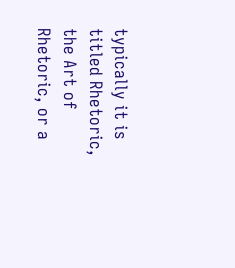typically it is titled Rhetoric, the Art of Rhetoric, or a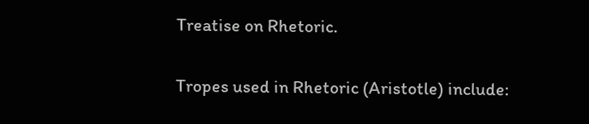Treatise on Rhetoric.

Tropes used in Rhetoric (Aristotle) include: